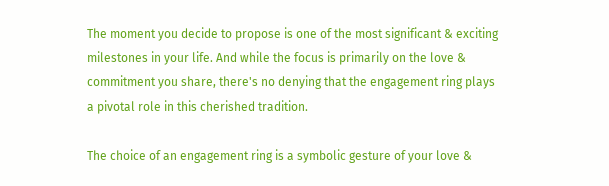The moment you decide to propose is one of the most significant & exciting milestones in your life. And while the focus is primarily on the love & commitment you share, there's no denying that the engagement ring plays a pivotal role in this cherished tradition.

The choice of an engagement ring is a symbolic gesture of your love &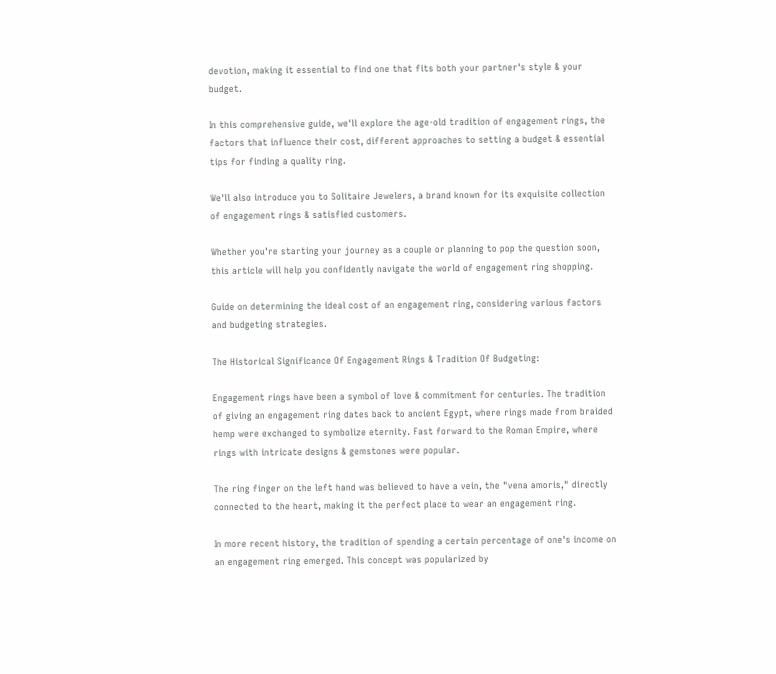devotion, making it essential to find one that fits both your partner's style & your budget.

In this comprehensive guide, we'll explore the age-old tradition of engagement rings, the factors that influence their cost, different approaches to setting a budget & essential tips for finding a quality ring.

We'll also introduce you to Solitaire Jewelers, a brand known for its exquisite collection of engagement rings & satisfied customers.

Whether you're starting your journey as a couple or planning to pop the question soon, this article will help you confidently navigate the world of engagement ring shopping.

Guide on determining the ideal cost of an engagement ring, considering various factors and budgeting strategies.

The Historical Significance Of Engagement Rings & Tradition Of Budgeting:

Engagement rings have been a symbol of love & commitment for centuries. The tradition of giving an engagement ring dates back to ancient Egypt, where rings made from braided hemp were exchanged to symbolize eternity. Fast forward to the Roman Empire, where rings with intricate designs & gemstones were popular.

The ring finger on the left hand was believed to have a vein, the "vena amoris," directly connected to the heart, making it the perfect place to wear an engagement ring.

In more recent history, the tradition of spending a certain percentage of one's income on an engagement ring emerged. This concept was popularized by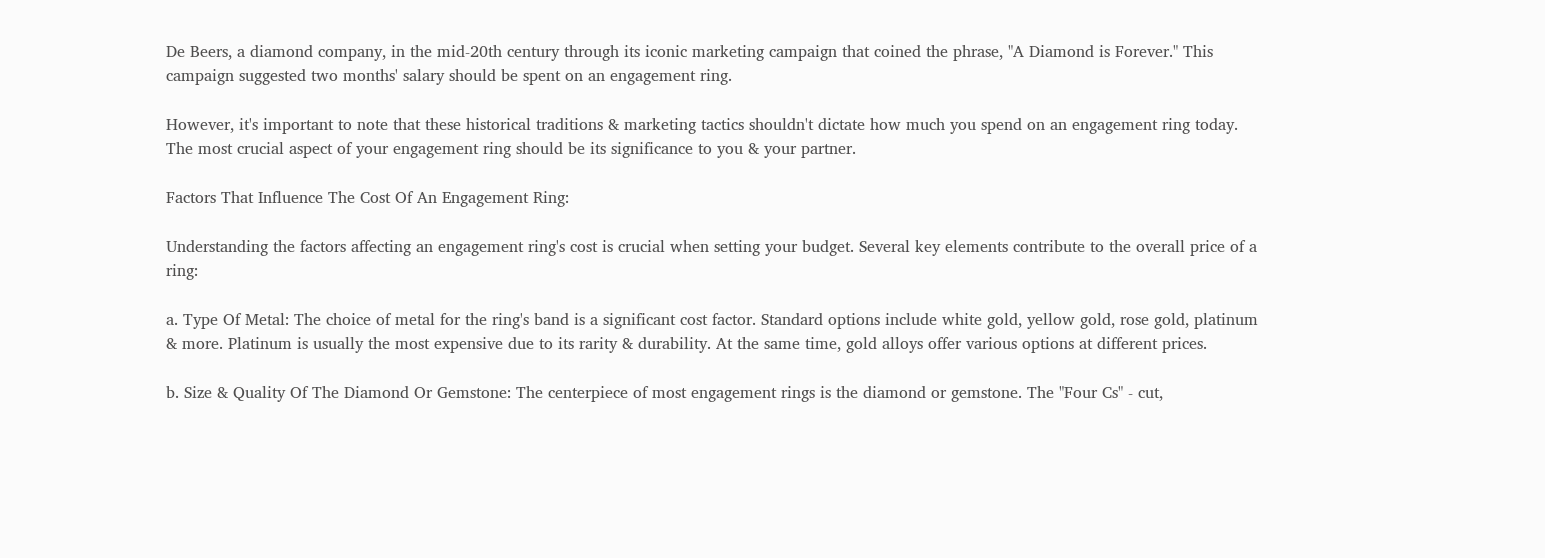De Beers, a diamond company, in the mid-20th century through its iconic marketing campaign that coined the phrase, "A Diamond is Forever." This campaign suggested two months' salary should be spent on an engagement ring.

However, it's important to note that these historical traditions & marketing tactics shouldn't dictate how much you spend on an engagement ring today. The most crucial aspect of your engagement ring should be its significance to you & your partner.

Factors That Influence The Cost Of An Engagement Ring:

Understanding the factors affecting an engagement ring's cost is crucial when setting your budget. Several key elements contribute to the overall price of a ring:

a. Type Of Metal: The choice of metal for the ring's band is a significant cost factor. Standard options include white gold, yellow gold, rose gold, platinum & more. Platinum is usually the most expensive due to its rarity & durability. At the same time, gold alloys offer various options at different prices.

b. Size & Quality Of The Diamond Or Gemstone: The centerpiece of most engagement rings is the diamond or gemstone. The "Four Cs" - cut,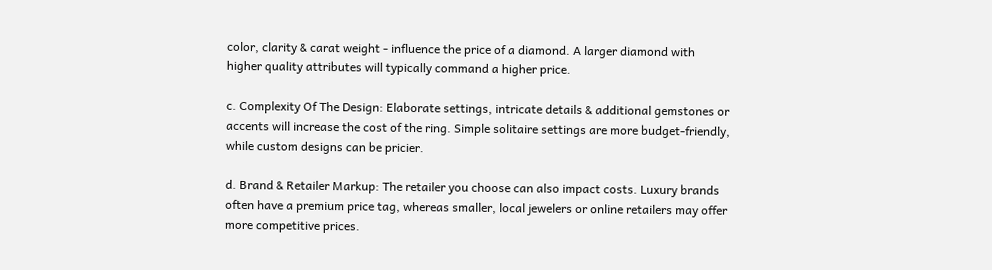color, clarity & carat weight - influence the price of a diamond. A larger diamond with higher quality attributes will typically command a higher price.

c. Complexity Of The Design: Elaborate settings, intricate details & additional gemstones or accents will increase the cost of the ring. Simple solitaire settings are more budget-friendly, while custom designs can be pricier.

d. Brand & Retailer Markup: The retailer you choose can also impact costs. Luxury brands often have a premium price tag, whereas smaller, local jewelers or online retailers may offer more competitive prices.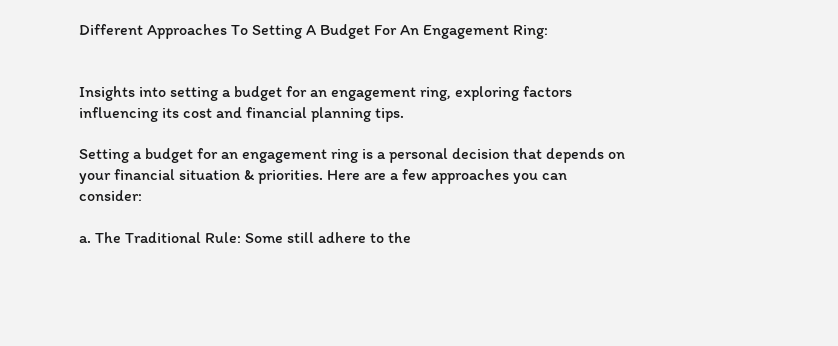Different Approaches To Setting A Budget For An Engagement Ring:


Insights into setting a budget for an engagement ring, exploring factors influencing its cost and financial planning tips.

Setting a budget for an engagement ring is a personal decision that depends on your financial situation & priorities. Here are a few approaches you can consider:

a. The Traditional Rule: Some still adhere to the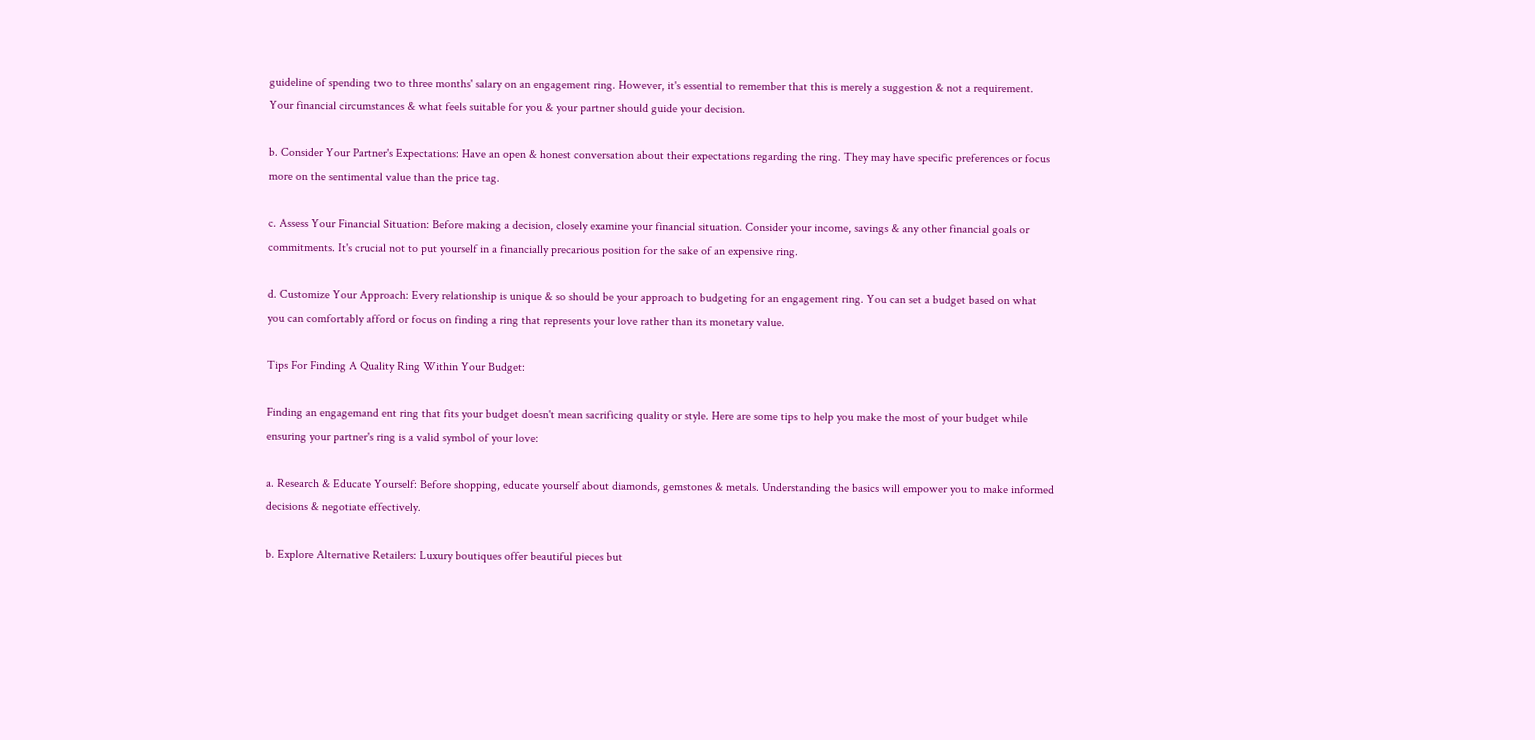guideline of spending two to three months' salary on an engagement ring. However, it's essential to remember that this is merely a suggestion & not a requirement. Your financial circumstances & what feels suitable for you & your partner should guide your decision.

b. Consider Your Partner's Expectations: Have an open & honest conversation about their expectations regarding the ring. They may have specific preferences or focus more on the sentimental value than the price tag.

c. Assess Your Financial Situation: Before making a decision, closely examine your financial situation. Consider your income, savings & any other financial goals or commitments. It's crucial not to put yourself in a financially precarious position for the sake of an expensive ring.

d. Customize Your Approach: Every relationship is unique & so should be your approach to budgeting for an engagement ring. You can set a budget based on what you can comfortably afford or focus on finding a ring that represents your love rather than its monetary value.

Tips For Finding A Quality Ring Within Your Budget:

Finding an engagemand ent ring that fits your budget doesn't mean sacrificing quality or style. Here are some tips to help you make the most of your budget while ensuring your partner's ring is a valid symbol of your love:

a. Research & Educate Yourself: Before shopping, educate yourself about diamonds, gemstones & metals. Understanding the basics will empower you to make informed decisions & negotiate effectively.

b. Explore Alternative Retailers: Luxury boutiques offer beautiful pieces but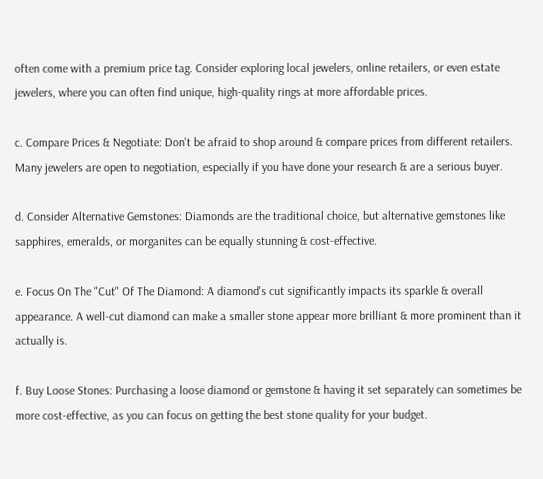often come with a premium price tag. Consider exploring local jewelers, online retailers, or even estate jewelers, where you can often find unique, high-quality rings at more affordable prices.

c. Compare Prices & Negotiate: Don't be afraid to shop around & compare prices from different retailers. Many jewelers are open to negotiation, especially if you have done your research & are a serious buyer.

d. Consider Alternative Gemstones: Diamonds are the traditional choice, but alternative gemstones like sapphires, emeralds, or morganites can be equally stunning & cost-effective.

e. Focus On The "Cut" Of The Diamond: A diamond's cut significantly impacts its sparkle & overall appearance. A well-cut diamond can make a smaller stone appear more brilliant & more prominent than it actually is.

f. Buy Loose Stones: Purchasing a loose diamond or gemstone & having it set separately can sometimes be more cost-effective, as you can focus on getting the best stone quality for your budget.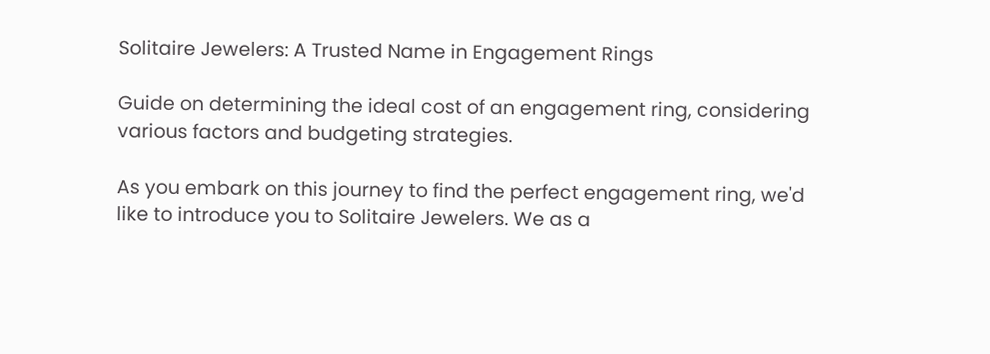Solitaire Jewelers: A Trusted Name in Engagement Rings

Guide on determining the ideal cost of an engagement ring, considering various factors and budgeting strategies.

As you embark on this journey to find the perfect engagement ring, we'd like to introduce you to Solitaire Jewelers. We as a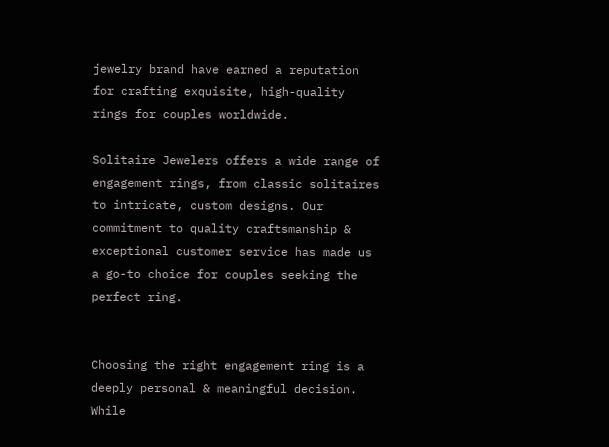jewelry brand have earned a reputation for crafting exquisite, high-quality rings for couples worldwide.

Solitaire Jewelers offers a wide range of engagement rings, from classic solitaires to intricate, custom designs. Our commitment to quality craftsmanship & exceptional customer service has made us a go-to choice for couples seeking the perfect ring.


Choosing the right engagement ring is a deeply personal & meaningful decision. While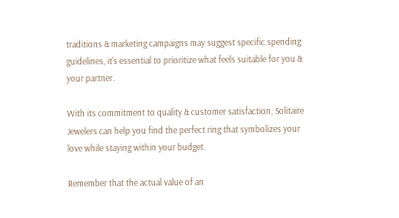traditions & marketing campaigns may suggest specific spending guidelines, it's essential to prioritize what feels suitable for you & your partner.

With its commitment to quality & customer satisfaction, Solitaire Jewelers can help you find the perfect ring that symbolizes your love while staying within your budget.

Remember that the actual value of an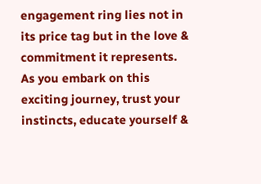engagement ring lies not in its price tag but in the love & commitment it represents. As you embark on this exciting journey, trust your instincts, educate yourself &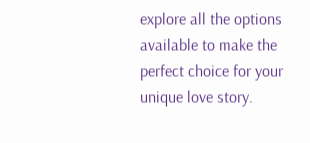explore all the options available to make the perfect choice for your unique love story.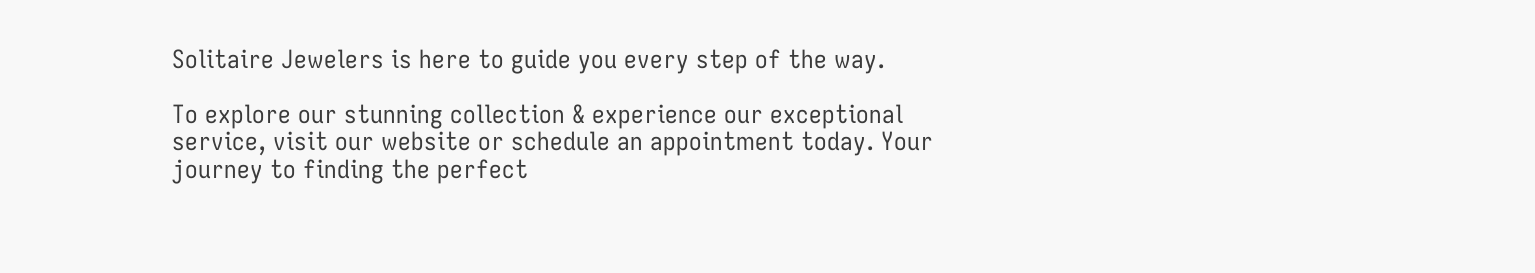Solitaire Jewelers is here to guide you every step of the way.

To explore our stunning collection & experience our exceptional service, visit our website or schedule an appointment today. Your journey to finding the perfect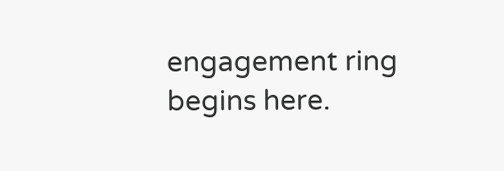engagement ring begins here.